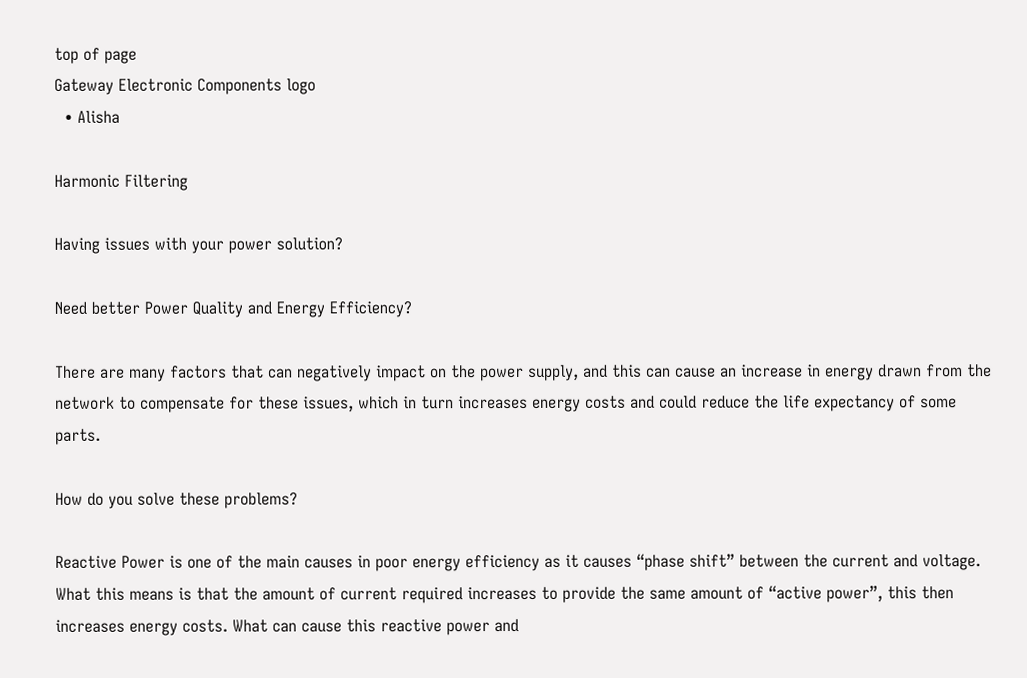top of page
Gateway Electronic Components logo
  • Alisha

Harmonic Filtering

Having issues with your power solution?

Need better Power Quality and Energy Efficiency?

There are many factors that can negatively impact on the power supply, and this can cause an increase in energy drawn from the network to compensate for these issues, which in turn increases energy costs and could reduce the life expectancy of some parts.

How do you solve these problems?

Reactive Power is one of the main causes in poor energy efficiency as it causes “phase shift” between the current and voltage. What this means is that the amount of current required increases to provide the same amount of “active power”, this then increases energy costs. What can cause this reactive power and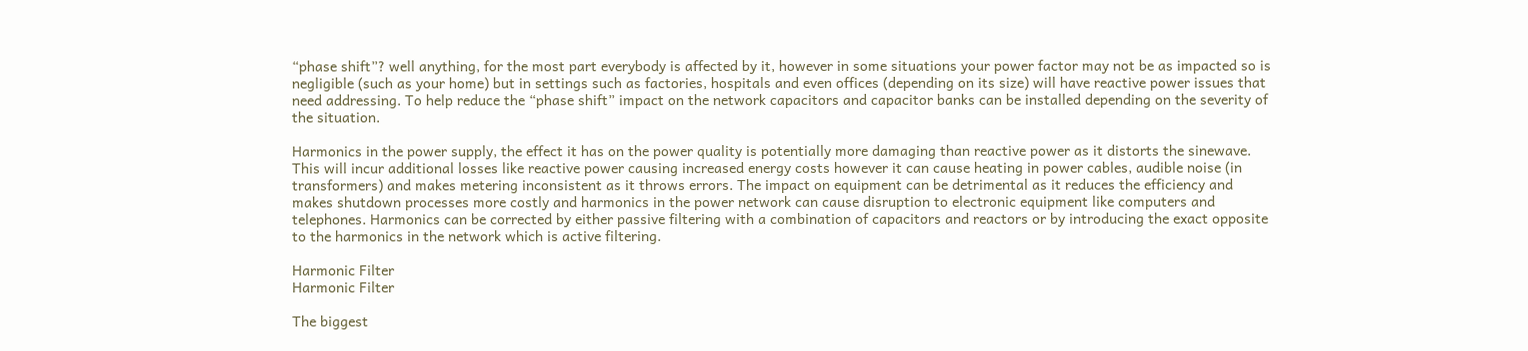“phase shift”? well anything, for the most part everybody is affected by it, however in some situations your power factor may not be as impacted so is negligible (such as your home) but in settings such as factories, hospitals and even offices (depending on its size) will have reactive power issues that need addressing. To help reduce the “phase shift” impact on the network capacitors and capacitor banks can be installed depending on the severity of the situation.

Harmonics in the power supply, the effect it has on the power quality is potentially more damaging than reactive power as it distorts the sinewave. This will incur additional losses like reactive power causing increased energy costs however it can cause heating in power cables, audible noise (in transformers) and makes metering inconsistent as it throws errors. The impact on equipment can be detrimental as it reduces the efficiency and makes shutdown processes more costly and harmonics in the power network can cause disruption to electronic equipment like computers and telephones. Harmonics can be corrected by either passive filtering with a combination of capacitors and reactors or by introducing the exact opposite to the harmonics in the network which is active filtering.

Harmonic Filter
Harmonic Filter

The biggest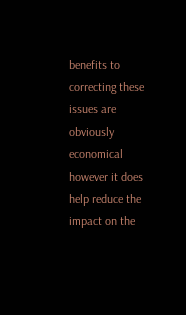benefits to correcting these issues are obviously economical however it does help reduce the impact on the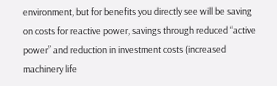environment, but for benefits you directly see will be saving on costs for reactive power, savings through reduced “active power” and reduction in investment costs (increased machinery life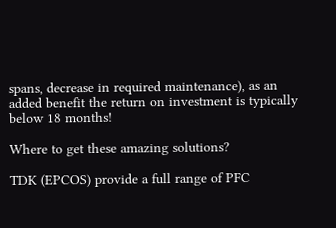spans, decrease in required maintenance), as an added benefit the return on investment is typically below 18 months!

Where to get these amazing solutions?

TDK (EPCOS) provide a full range of PFC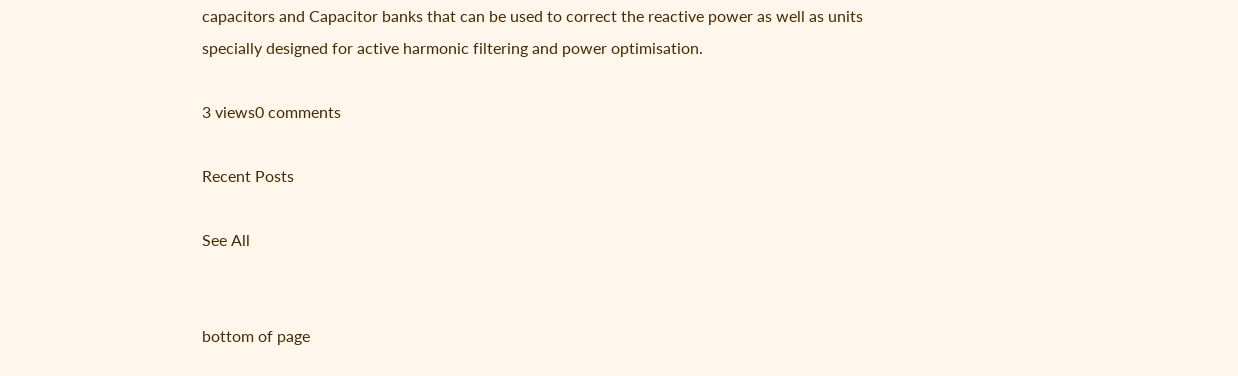capacitors and Capacitor banks that can be used to correct the reactive power as well as units specially designed for active harmonic filtering and power optimisation.

3 views0 comments

Recent Posts

See All


bottom of page